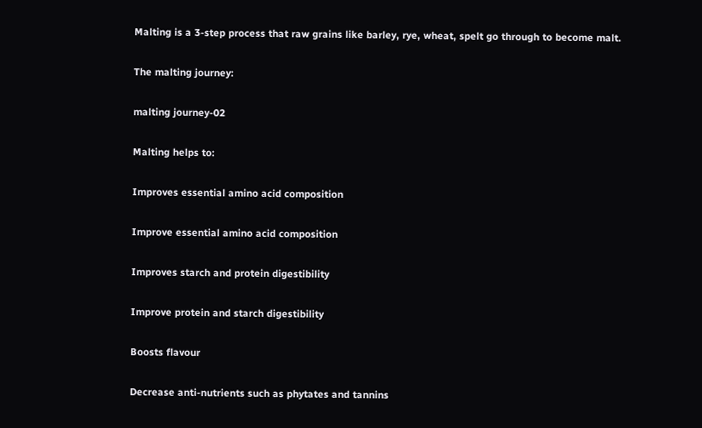Malting is a 3-step process that raw grains like barley, rye, wheat, spelt go through to become malt.

The malting journey:

malting journey-02

Malting helps to:

Improves essential amino acid composition

Improve essential amino acid composition

Improves starch and protein digestibility

Improve protein and starch digestibility

Boosts flavour

Decrease anti-nutrients such as phytates and tannins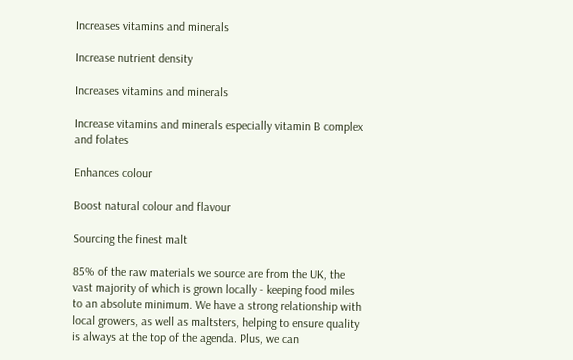Increases vitamins and minerals

Increase nutrient density

Increases vitamins and minerals

Increase vitamins and minerals especially vitamin B complex and folates

Enhances colour

Boost natural colour and flavour

Sourcing the finest malt

85% of the raw materials we source are from the UK, the vast majority of which is grown locally - keeping food miles to an absolute minimum. We have a strong relationship with local growers, as well as maltsters, helping to ensure quality is always at the top of the agenda. Plus, we can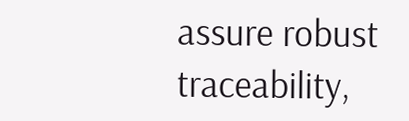assure robust traceability,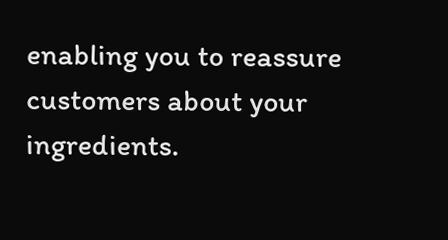enabling you to reassure customers about your ingredients.